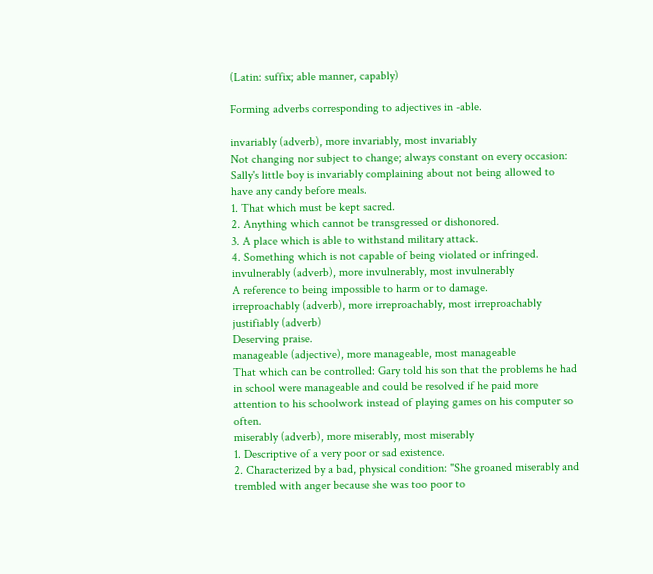(Latin: suffix; able manner, capably)

Forming adverbs corresponding to adjectives in -able.

invariably (adverb), more invariably, most invariably
Not changing nor subject to change; always constant on every occasion: Sally's little boy is invariably complaining about not being allowed to have any candy before meals.
1. That which must be kept sacred.
2. Anything which cannot be transgressed or dishonored.
3. A place which is able to withstand military attack.
4. Something which is not capable of being violated or infringed.
invulnerably (adverb), more invulnerably, most invulnerably
A reference to being impossible to harm or to damage.
irreproachably (adverb), more irreproachably, most irreproachably
justifiably (adverb)
Deserving praise.
manageable (adjective), more manageable, most manageable
That which can be controlled: Gary told his son that the problems he had in school were manageable and could be resolved if he paid more attention to his schoolwork instead of playing games on his computer so often.
miserably (adverb), more miserably, most miserably
1. Descriptive of a very poor or sad existence.
2. Characterized by a bad, physical condition: "She groaned miserably and trembled with anger because she was too poor to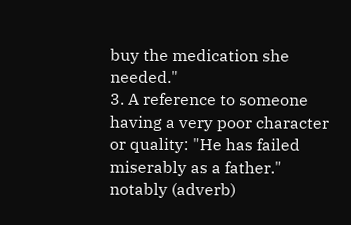buy the medication she needed."
3. A reference to someone having a very poor character or quality: "He has failed miserably as a father."
notably (adverb)